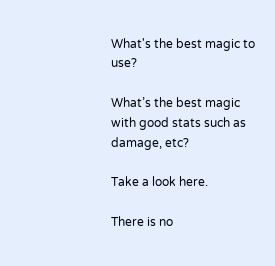What's the best magic to use?

What’s the best magic with good stats such as damage, etc?

Take a look here.

There is no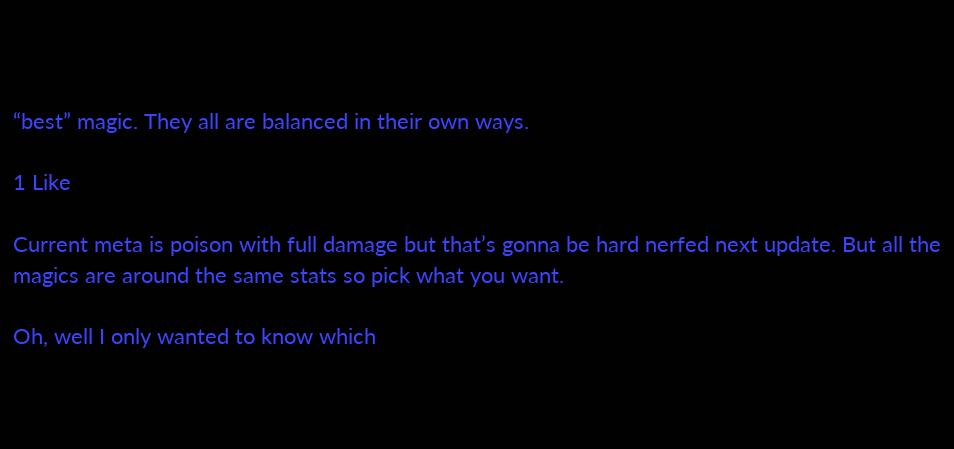“best” magic. They all are balanced in their own ways.

1 Like

Current meta is poison with full damage but that’s gonna be hard nerfed next update. But all the magics are around the same stats so pick what you want.

Oh, well I only wanted to know which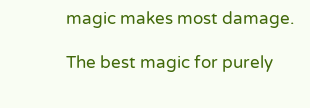magic makes most damage.

The best magic for purely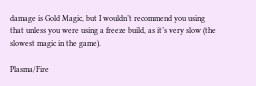damage is Gold Magic, but I wouldn’t recommend you using that unless you were using a freeze build, as it’s very slow (the slowest magic in the game).

Plasma/Fire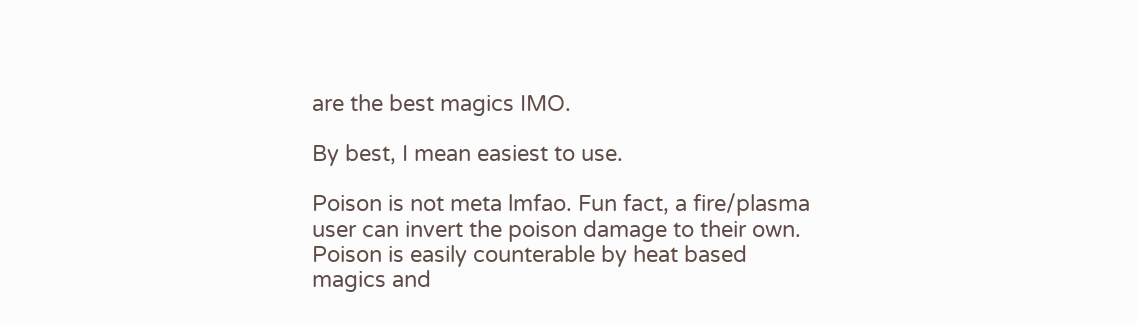are the best magics IMO.

By best, I mean easiest to use.

Poison is not meta lmfao. Fun fact, a fire/plasma user can invert the poison damage to their own. Poison is easily counterable by heat based magics and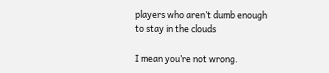players who aren’t dumb enough to stay in the clouds

I mean you’re not wrong.